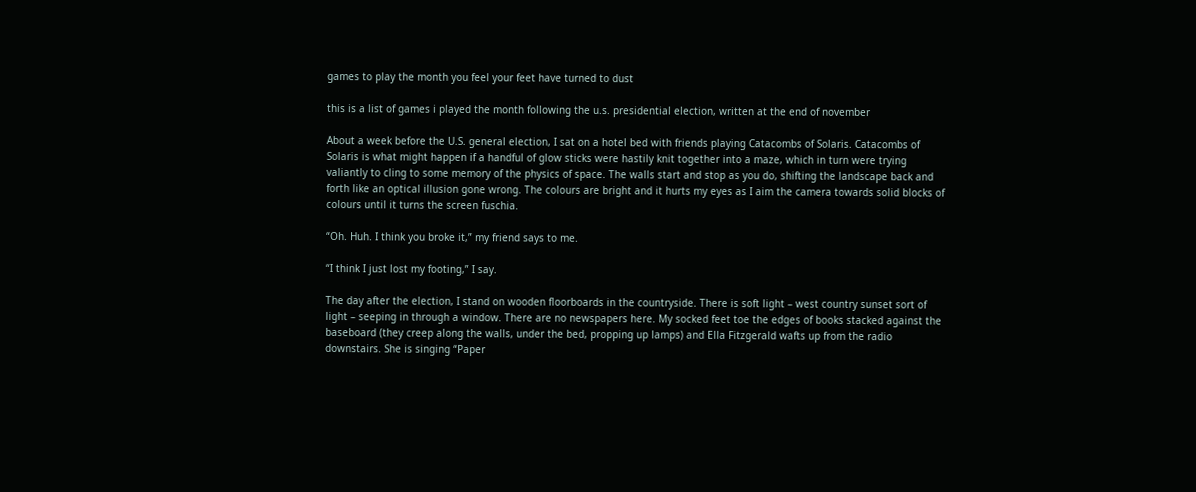games to play the month you feel your feet have turned to dust

this is a list of games i played the month following the u.s. presidential election, written at the end of november

About a week before the U.S. general election, I sat on a hotel bed with friends playing Catacombs of Solaris. Catacombs of Solaris is what might happen if a handful of glow sticks were hastily knit together into a maze, which in turn were trying valiantly to cling to some memory of the physics of space. The walls start and stop as you do, shifting the landscape back and forth like an optical illusion gone wrong. The colours are bright and it hurts my eyes as I aim the camera towards solid blocks of colours until it turns the screen fuschia.

“Oh. Huh. I think you broke it,” my friend says to me.

“I think I just lost my footing,” I say.

The day after the election, I stand on wooden floorboards in the countryside. There is soft light – west country sunset sort of light – seeping in through a window. There are no newspapers here. My socked feet toe the edges of books stacked against the baseboard (they creep along the walls, under the bed, propping up lamps) and Ella Fitzgerald wafts up from the radio downstairs. She is singing “Paper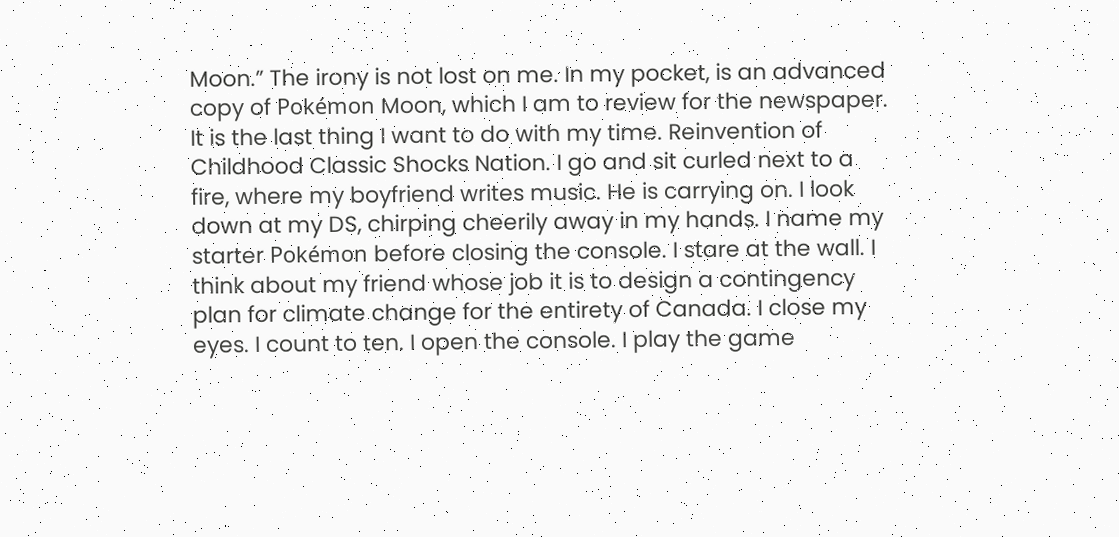Moon.” The irony is not lost on me. In my pocket, is an advanced copy of Pokémon Moon, which I am to review for the newspaper. It is the last thing I want to do with my time. Reinvention of Childhood Classic Shocks Nation. I go and sit curled next to a fire, where my boyfriend writes music. He is carrying on. I look down at my DS, chirping cheerily away in my hands. I name my starter Pokémon before closing the console. I stare at the wall. I think about my friend whose job it is to design a contingency plan for climate change for the entirety of Canada. I close my eyes. I count to ten. I open the console. I play the game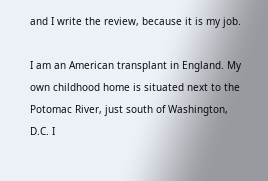and I write the review, because it is my job.

I am an American transplant in England. My own childhood home is situated next to the Potomac River, just south of Washington, D.C. I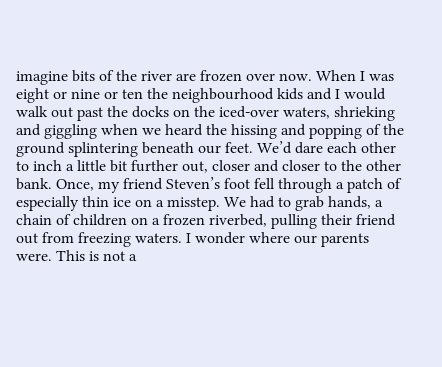imagine bits of the river are frozen over now. When I was eight or nine or ten the neighbourhood kids and I would walk out past the docks on the iced-over waters, shrieking and giggling when we heard the hissing and popping of the ground splintering beneath our feet. We’d dare each other to inch a little bit further out, closer and closer to the other bank. Once, my friend Steven’s foot fell through a patch of especially thin ice on a misstep. We had to grab hands, a chain of children on a frozen riverbed, pulling their friend out from freezing waters. I wonder where our parents were. This is not a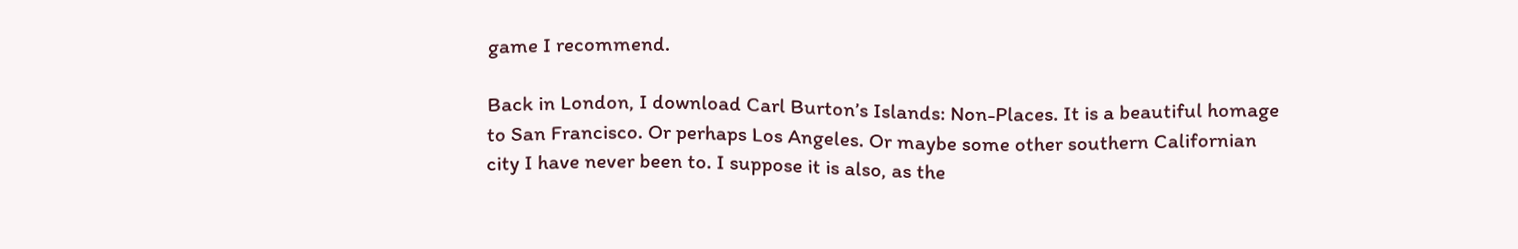game I recommend.

Back in London, I download Carl Burton’s Islands: Non-Places. It is a beautiful homage to San Francisco. Or perhaps Los Angeles. Or maybe some other southern Californian city I have never been to. I suppose it is also, as the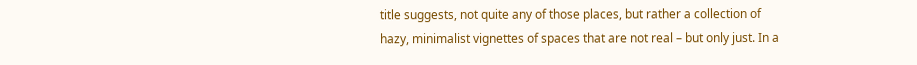title suggests, not quite any of those places, but rather a collection of hazy, minimalist vignettes of spaces that are not real – but only just. In a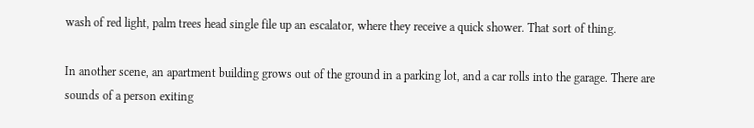wash of red light, palm trees head single file up an escalator, where they receive a quick shower. That sort of thing.

In another scene, an apartment building grows out of the ground in a parking lot, and a car rolls into the garage. There are sounds of a person exiting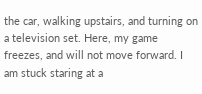the car, walking upstairs, and turning on a television set. Here, my game freezes, and will not move forward. I am stuck staring at a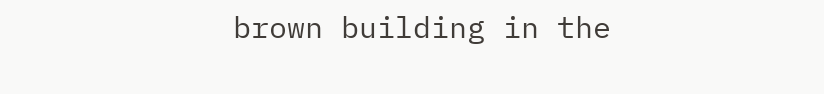brown building in the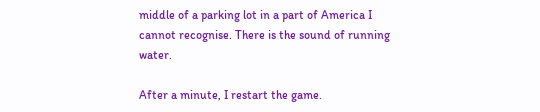middle of a parking lot in a part of America I cannot recognise. There is the sound of running water.

After a minute, I restart the game.